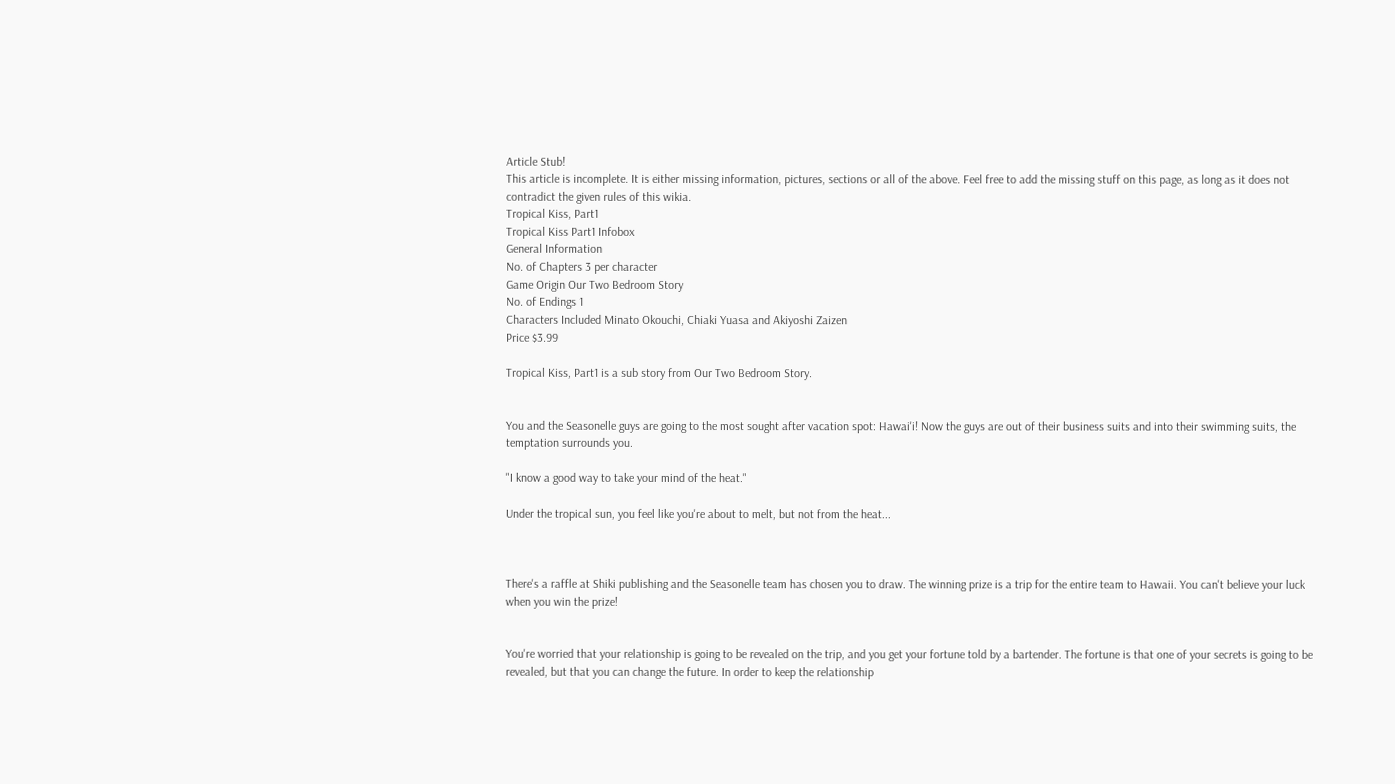Article Stub!
This article is incomplete. It is either missing information, pictures, sections or all of the above. Feel free to add the missing stuff on this page, as long as it does not contradict the given rules of this wikia.
Tropical Kiss, Part1
Tropical Kiss Part1 Infobox
General Information
No. of Chapters 3 per character
Game Origin Our Two Bedroom Story
No. of Endings 1
Characters Included Minato Okouchi, Chiaki Yuasa and Akiyoshi Zaizen
Price $3.99

Tropical Kiss, Part1 is a sub story from Our Two Bedroom Story.


You and the Seasonelle guys are going to the most sought after vacation spot: Hawai'i! Now the guys are out of their business suits and into their swimming suits, the temptation surrounds you.

"I know a good way to take your mind of the heat."

Under the tropical sun, you feel like you're about to melt, but not from the heat...



There's a raffle at Shiki publishing and the Seasonelle team has chosen you to draw. The winning prize is a trip for the entire team to Hawaii. You can't believe your luck when you win the prize!


You're worried that your relationship is going to be revealed on the trip, and you get your fortune told by a bartender. The fortune is that one of your secrets is going to be revealed, but that you can change the future. In order to keep the relationship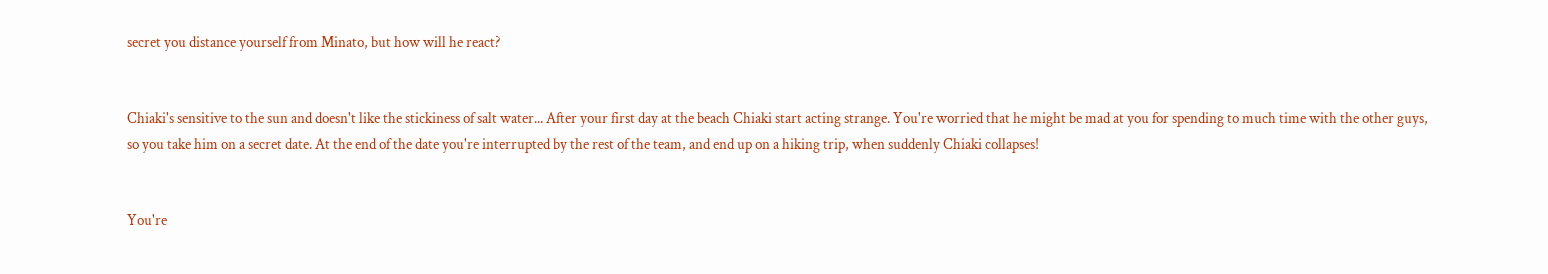secret you distance yourself from Minato, but how will he react?


Chiaki's sensitive to the sun and doesn't like the stickiness of salt water... After your first day at the beach Chiaki start acting strange. You're worried that he might be mad at you for spending to much time with the other guys, so you take him on a secret date. At the end of the date you're interrupted by the rest of the team, and end up on a hiking trip, when suddenly Chiaki collapses!


You're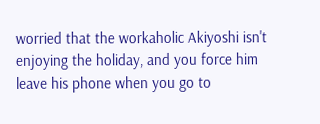worried that the workaholic Akiyoshi isn't enjoying the holiday, and you force him leave his phone when you go to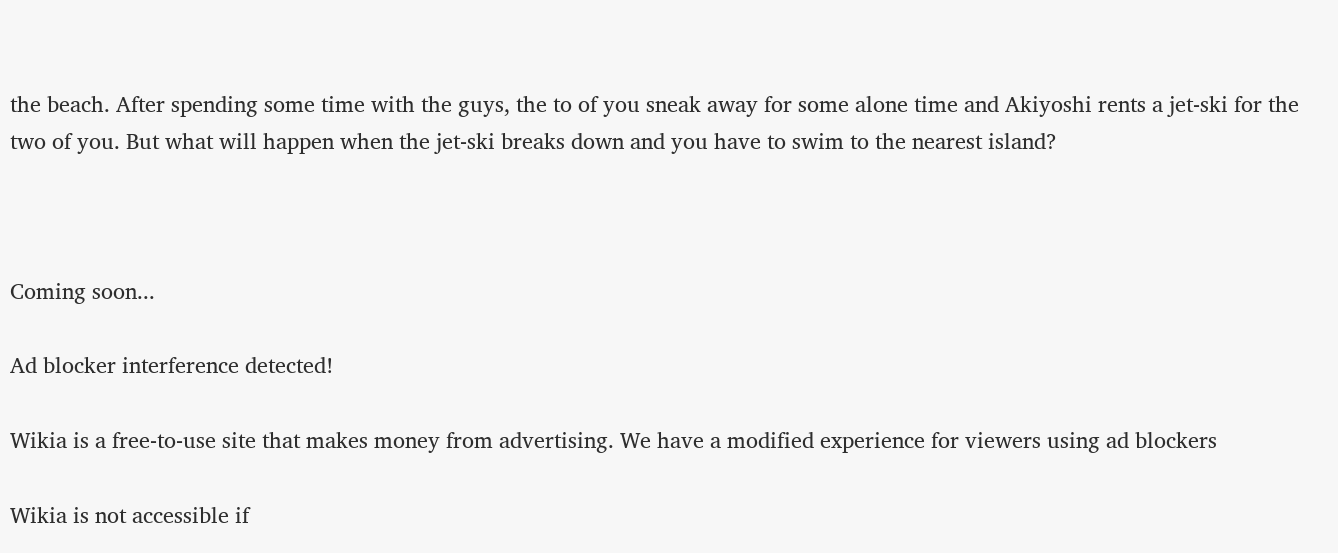the beach. After spending some time with the guys, the to of you sneak away for some alone time and Akiyoshi rents a jet-ski for the two of you. But what will happen when the jet-ski breaks down and you have to swim to the nearest island?



Coming soon...

Ad blocker interference detected!

Wikia is a free-to-use site that makes money from advertising. We have a modified experience for viewers using ad blockers

Wikia is not accessible if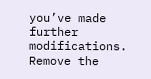you’ve made further modifications. Remove the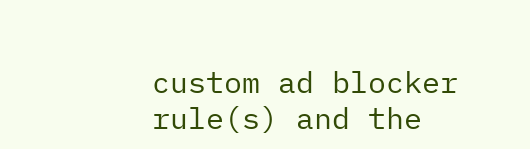custom ad blocker rule(s) and the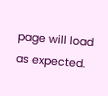page will load as expected.